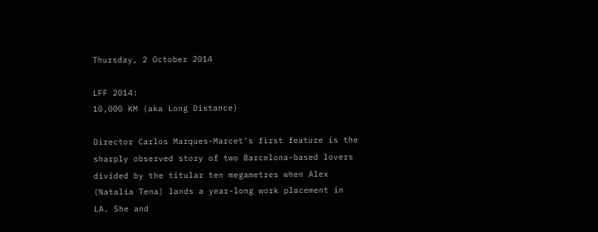Thursday, 2 October 2014

LFF 2014:
10,000 KM (aka Long Distance)

Director Carlos Marques-Marcet's first feature is the sharply observed story of two Barcelona-based lovers divided by the titular ten megametres when Alex (Natalia Tena) lands a year-long work placement in LA. She and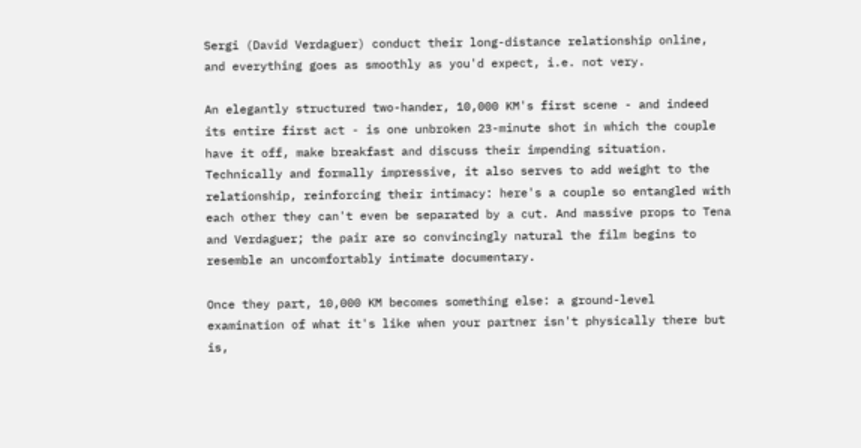Sergi (David Verdaguer) conduct their long-distance relationship online, and everything goes as smoothly as you'd expect, i.e. not very.

An elegantly structured two-hander, 10,000 KM's first scene - and indeed its entire first act - is one unbroken 23-minute shot in which the couple have it off, make breakfast and discuss their impending situation. Technically and formally impressive, it also serves to add weight to the relationship, reinforcing their intimacy: here's a couple so entangled with each other they can't even be separated by a cut. And massive props to Tena and Verdaguer; the pair are so convincingly natural the film begins to resemble an uncomfortably intimate documentary.

Once they part, 10,000 KM becomes something else: a ground-level examination of what it's like when your partner isn't physically there but is,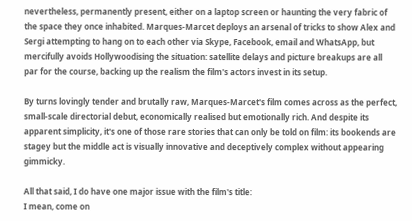nevertheless, permanently present, either on a laptop screen or haunting the very fabric of the space they once inhabited. Marques-Marcet deploys an arsenal of tricks to show Alex and Sergi attempting to hang on to each other via Skype, Facebook, email and WhatsApp, but mercifully avoids Hollywoodising the situation: satellite delays and picture breakups are all par for the course, backing up the realism the film's actors invest in its setup.

By turns lovingly tender and brutally raw, Marques-Marcet's film comes across as the perfect, small-scale directorial debut, economically realised but emotionally rich. And despite its apparent simplicity, it's one of those rare stories that can only be told on film: its bookends are stagey but the middle act is visually innovative and deceptively complex without appearing gimmicky.

All that said, I do have one major issue with the film's title:
I mean, come on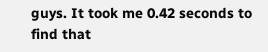guys. It took me 0.42 seconds to find that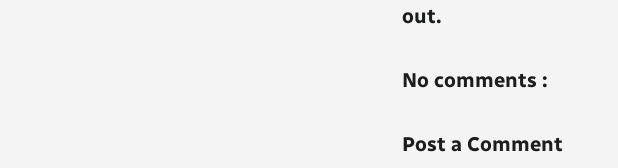out.

No comments :

Post a Comment